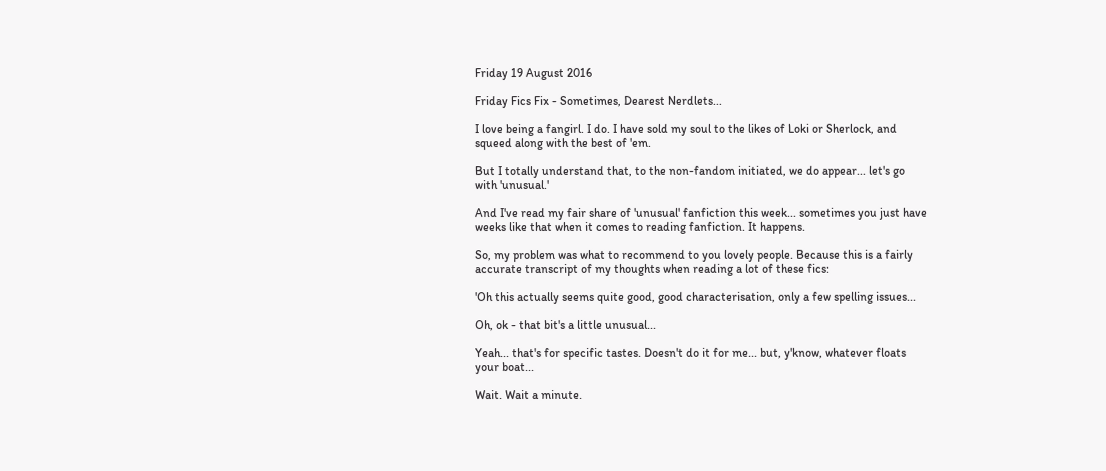Friday 19 August 2016

Friday Fics Fix - Sometimes, Dearest Nerdlets...

I love being a fangirl. I do. I have sold my soul to the likes of Loki or Sherlock, and squeed along with the best of 'em.

But I totally understand that, to the non-fandom initiated, we do appear... let's go with 'unusual.'

And I've read my fair share of 'unusual' fanfiction this week... sometimes you just have weeks like that when it comes to reading fanfiction. It happens.

So, my problem was what to recommend to you lovely people. Because this is a fairly accurate transcript of my thoughts when reading a lot of these fics:

'Oh this actually seems quite good, good characterisation, only a few spelling issues...

Oh, ok - that bit's a little unusual...

Yeah... that's for specific tastes. Doesn't do it for me... but, y'know, whatever floats your boat...

Wait. Wait a minute.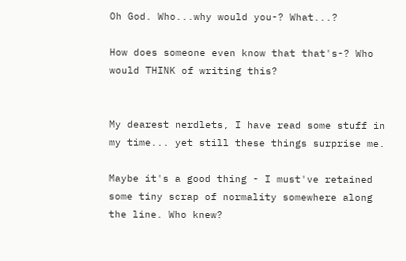Oh God. Who...why would you-? What...?

How does someone even know that that's-? Who would THINK of writing this?


My dearest nerdlets, I have read some stuff in my time... yet still these things surprise me.

Maybe it's a good thing - I must've retained some tiny scrap of normality somewhere along the line. Who knew?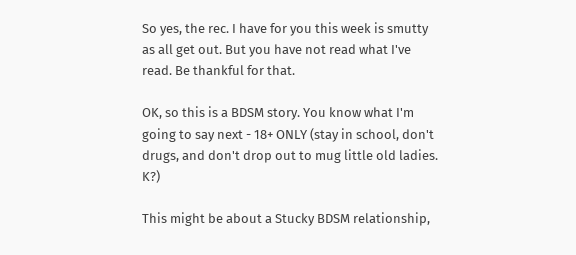So yes, the rec. I have for you this week is smutty as all get out. But you have not read what I've read. Be thankful for that.

OK, so this is a BDSM story. You know what I'm going to say next - 18+ ONLY (stay in school, don't drugs, and don't drop out to mug little old ladies. K?)

This might be about a Stucky BDSM relationship,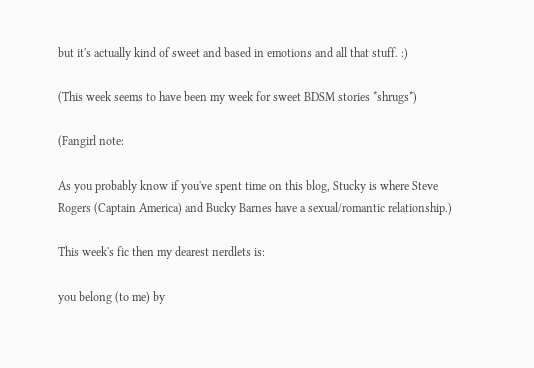but it's actually kind of sweet and based in emotions and all that stuff. :)

(This week seems to have been my week for sweet BDSM stories *shrugs*)

(Fangirl note:

As you probably know if you've spent time on this blog, Stucky is where Steve Rogers (Captain America) and Bucky Barnes have a sexual/romantic relationship.)

This week's fic then my dearest nerdlets is:

you belong (to me) by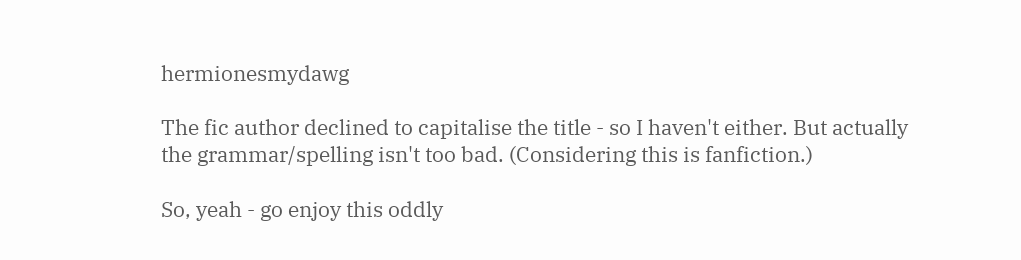hermionesmydawg

The fic author declined to capitalise the title - so I haven't either. But actually the grammar/spelling isn't too bad. (Considering this is fanfiction.)

So, yeah - go enjoy this oddly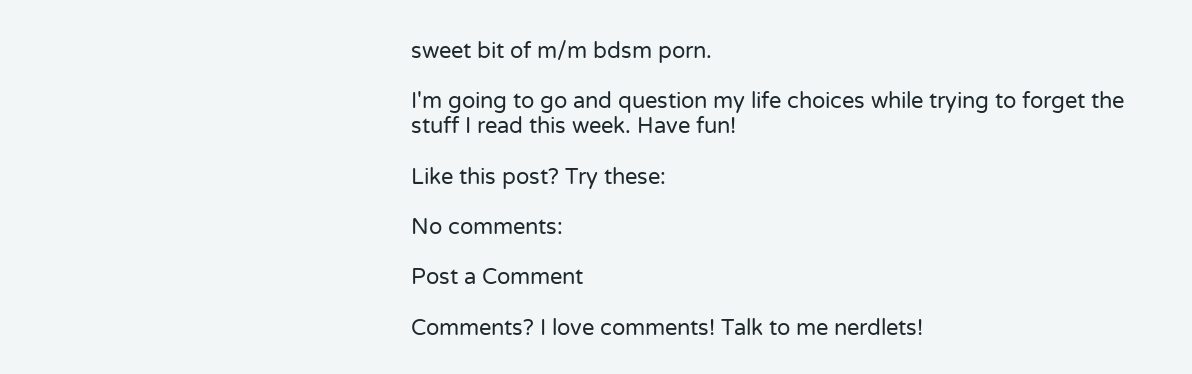sweet bit of m/m bdsm porn.

I'm going to go and question my life choices while trying to forget the stuff I read this week. Have fun!

Like this post? Try these:

No comments:

Post a Comment

Comments? I love comments! Talk to me nerdlets!